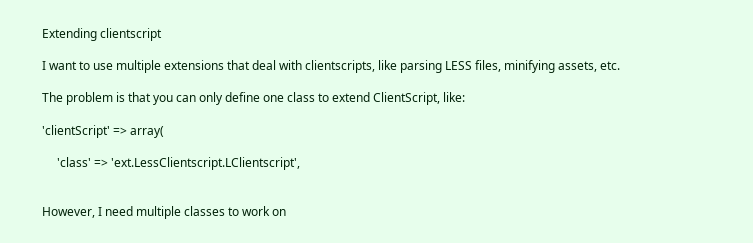Extending clientscript

I want to use multiple extensions that deal with clientscripts, like parsing LESS files, minifying assets, etc.

The problem is that you can only define one class to extend ClientScript, like:

'clientScript' => array(

     'class' => 'ext.LessClientscript.LClientscript',


However, I need multiple classes to work on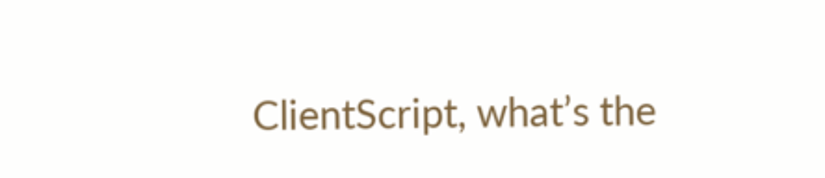ClientScript, what’s the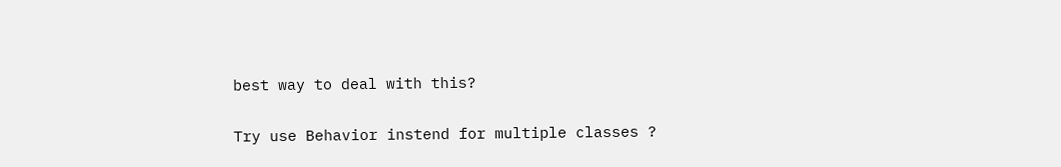best way to deal with this?

Try use Behavior instend for multiple classes ?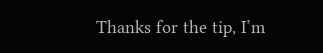Thanks for the tip, I’m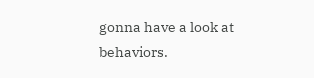gonna have a look at behaviors.